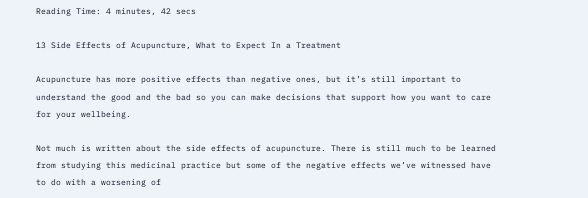Reading Time: 4 minutes, 42 secs

13 Side Effects of Acupuncture, What to Expect In a Treatment

Acupuncture has more positive effects than negative ones, but it’s still important to understand the good and the bad so you can make decisions that support how you want to care for your wellbeing.

Not much is written about the side effects of acupuncture. There is still much to be learned from studying this medicinal practice but some of the negative effects we’ve witnessed have to do with a worsening of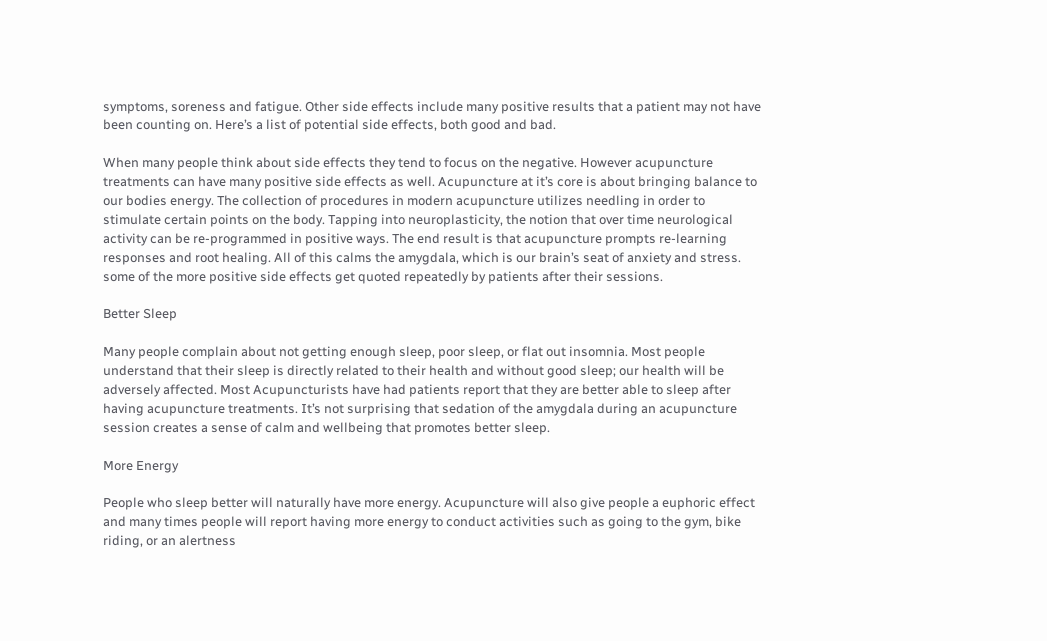symptoms, soreness and fatigue. Other side effects include many positive results that a patient may not have been counting on. Here’s a list of potential side effects, both good and bad.

When many people think about side effects they tend to focus on the negative. However acupuncture treatments can have many positive side effects as well. Acupuncture at it’s core is about bringing balance to our bodies energy. The collection of procedures in modern acupuncture utilizes needling in order to stimulate certain points on the body. Tapping into neuroplasticity, the notion that over time neurological activity can be re-programmed in positive ways. The end result is that acupuncture prompts re-learning responses and root healing. All of this calms the amygdala, which is our brain’s seat of anxiety and stress. some of the more positive side effects get quoted repeatedly by patients after their sessions.

Better Sleep

Many people complain about not getting enough sleep, poor sleep, or flat out insomnia. Most people understand that their sleep is directly related to their health and without good sleep; our health will be adversely affected. Most Acupuncturists have had patients report that they are better able to sleep after having acupuncture treatments. It’s not surprising that sedation of the amygdala during an acupuncture session creates a sense of calm and wellbeing that promotes better sleep.

More Energy

People who sleep better will naturally have more energy. Acupuncture will also give people a euphoric effect and many times people will report having more energy to conduct activities such as going to the gym, bike riding, or an alertness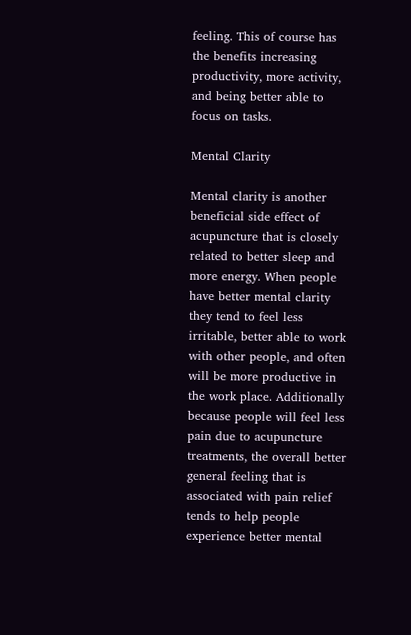feeling. This of course has the benefits increasing productivity, more activity, and being better able to focus on tasks.

Mental Clarity

Mental clarity is another beneficial side effect of acupuncture that is closely related to better sleep and more energy. When people have better mental clarity they tend to feel less irritable, better able to work with other people, and often will be more productive in the work place. Additionally because people will feel less pain due to acupuncture treatments, the overall better general feeling that is associated with pain relief tends to help people experience better mental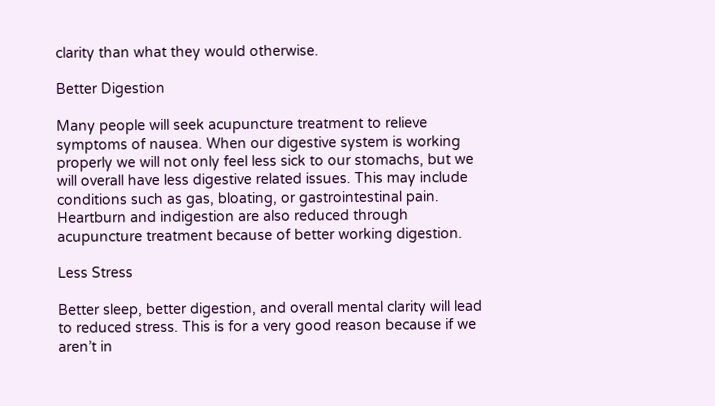clarity than what they would otherwise.

Better Digestion

Many people will seek acupuncture treatment to relieve symptoms of nausea. When our digestive system is working properly we will not only feel less sick to our stomachs, but we will overall have less digestive related issues. This may include conditions such as gas, bloating, or gastrointestinal pain. Heartburn and indigestion are also reduced through acupuncture treatment because of better working digestion.

Less Stress

Better sleep, better digestion, and overall mental clarity will lead to reduced stress. This is for a very good reason because if we aren’t in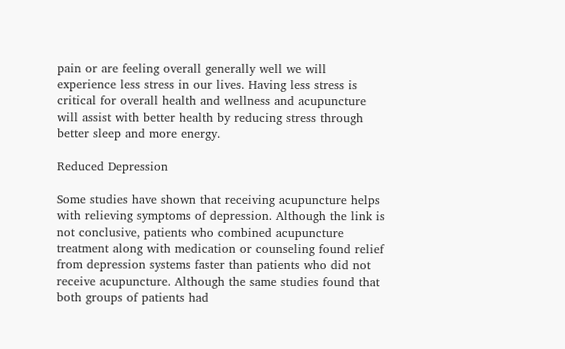pain or are feeling overall generally well we will experience less stress in our lives. Having less stress is critical for overall health and wellness and acupuncture will assist with better health by reducing stress through better sleep and more energy.

Reduced Depression

Some studies have shown that receiving acupuncture helps with relieving symptoms of depression. Although the link is not conclusive, patients who combined acupuncture treatment along with medication or counseling found relief from depression systems faster than patients who did not receive acupuncture. Although the same studies found that both groups of patients had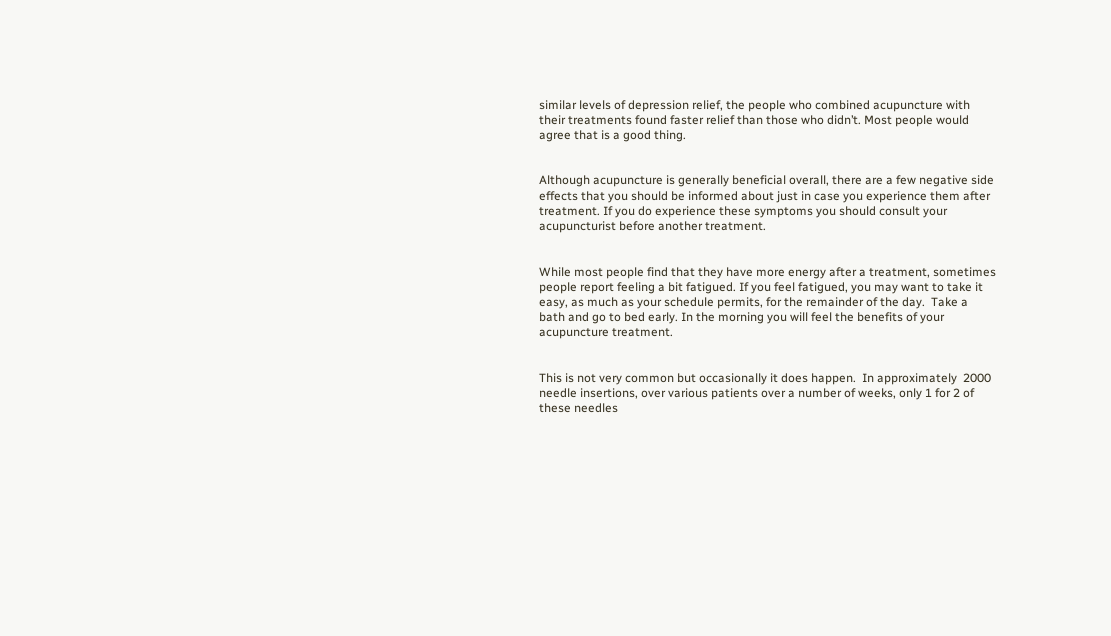similar levels of depression relief, the people who combined acupuncture with their treatments found faster relief than those who didn’t. Most people would agree that is a good thing.


Although acupuncture is generally beneficial overall, there are a few negative side effects that you should be informed about just in case you experience them after treatment. If you do experience these symptoms you should consult your acupuncturist before another treatment.


While most people find that they have more energy after a treatment, sometimes people report feeling a bit fatigued. If you feel fatigued, you may want to take it easy, as much as your schedule permits, for the remainder of the day.  Take a bath and go to bed early. In the morning you will feel the benefits of your acupuncture treatment.


This is not very common but occasionally it does happen.  In approximately  2000 needle insertions, over various patients over a number of weeks, only 1 for 2 of these needles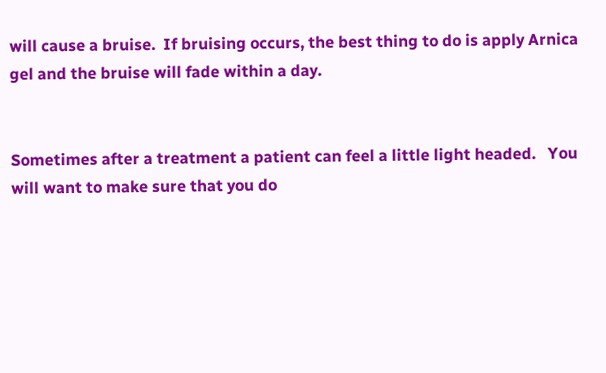will cause a bruise.  If bruising occurs, the best thing to do is apply Arnica gel and the bruise will fade within a day.


Sometimes after a treatment a patient can feel a little light headed.   You will want to make sure that you do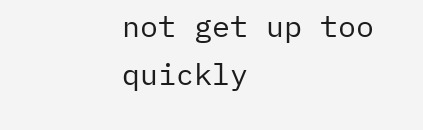not get up too quickly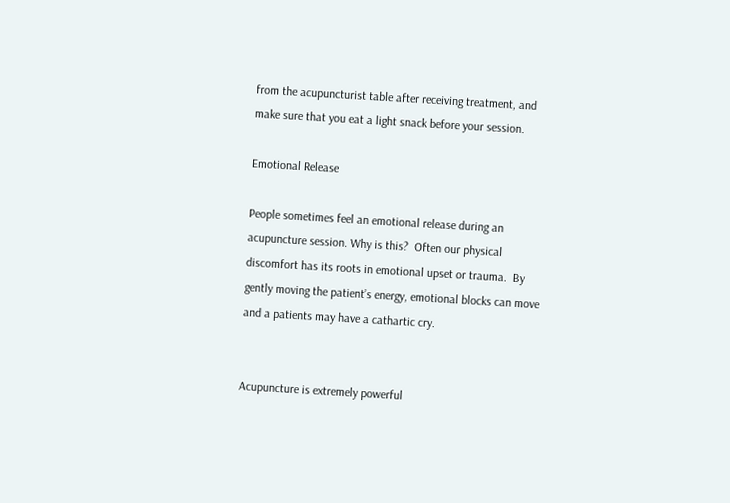from the acupuncturist table after receiving treatment, and make sure that you eat a light snack before your session.

Emotional Release

People sometimes feel an emotional release during an acupuncture session. Why is this?  Often our physical discomfort has its roots in emotional upset or trauma.  By gently moving the patient’s energy, emotional blocks can move and a patients may have a cathartic cry.


Acupuncture is extremely powerful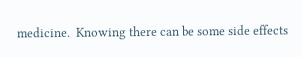medicine.  Knowing there can be some side effects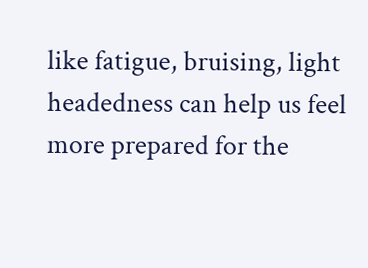like fatigue, bruising, light headedness can help us feel more prepared for the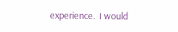experience.  I would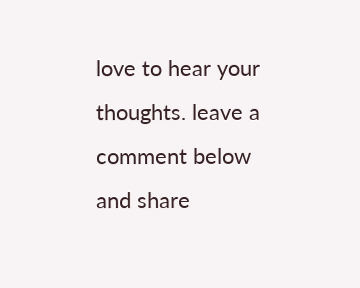love to hear your thoughts. leave a comment below and share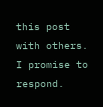this post with others. I promise to respond.